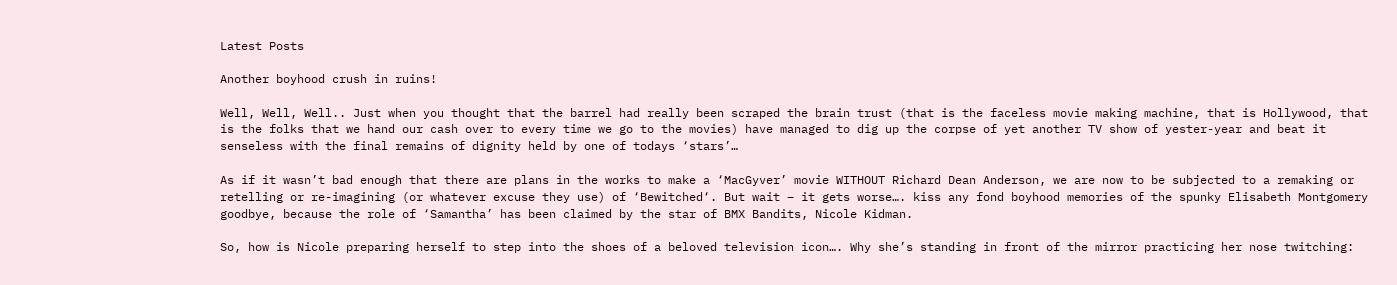Latest Posts

Another boyhood crush in ruins!

Well, Well, Well.. Just when you thought that the barrel had really been scraped the brain trust (that is the faceless movie making machine, that is Hollywood, that is the folks that we hand our cash over to every time we go to the movies) have managed to dig up the corpse of yet another TV show of yester-year and beat it senseless with the final remains of dignity held by one of todays ‘stars’…

As if it wasn’t bad enough that there are plans in the works to make a ‘MacGyver’ movie WITHOUT Richard Dean Anderson, we are now to be subjected to a remaking or retelling or re-imagining (or whatever excuse they use) of ‘Bewitched‘. But wait – it gets worse…. kiss any fond boyhood memories of the spunky Elisabeth Montgomery goodbye, because the role of ‘Samantha’ has been claimed by the star of BMX Bandits, Nicole Kidman.

So, how is Nicole preparing herself to step into the shoes of a beloved television icon…. Why she’s standing in front of the mirror practicing her nose twitching: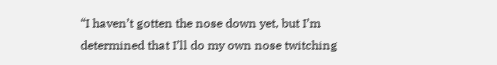“I haven’t gotten the nose down yet, but I’m determined that I’ll do my own nose twitching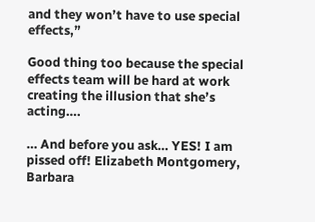and they won’t have to use special effects,”

Good thing too because the special effects team will be hard at work creating the illusion that she’s acting….

… And before you ask… YES! I am pissed off! Elizabeth Montgomery, Barbara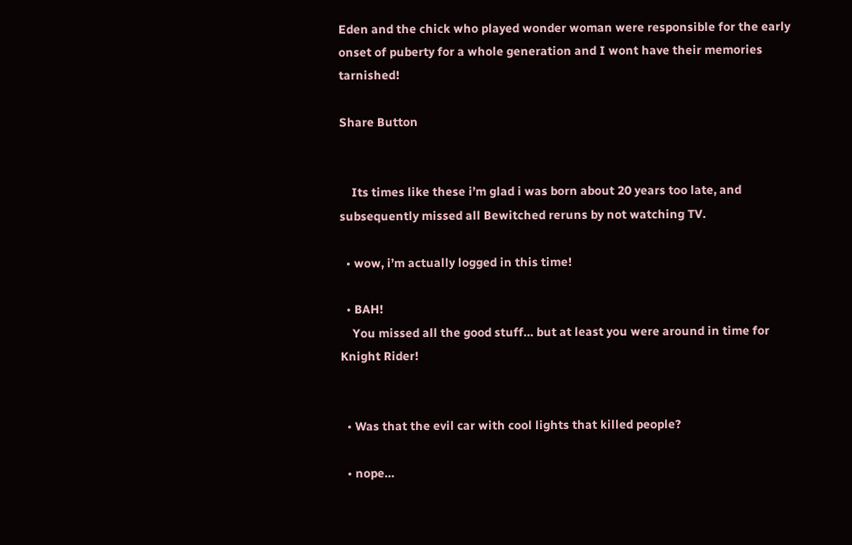Eden and the chick who played wonder woman were responsible for the early onset of puberty for a whole generation and I wont have their memories tarnished!

Share Button


    Its times like these i’m glad i was born about 20 years too late, and subsequently missed all Bewitched reruns by not watching TV.

  • wow, i’m actually logged in this time!

  • BAH!
    You missed all the good stuff… but at least you were around in time for Knight Rider!


  • Was that the evil car with cool lights that killed people?

  • nope…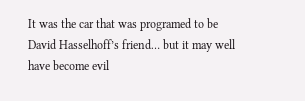It was the car that was programed to be David Hasselhoff’s friend… but it may well have become evil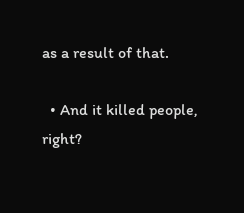as a result of that.

  • And it killed people, right?